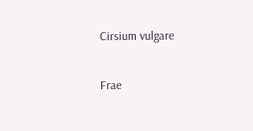Cirsium vulgare

Frae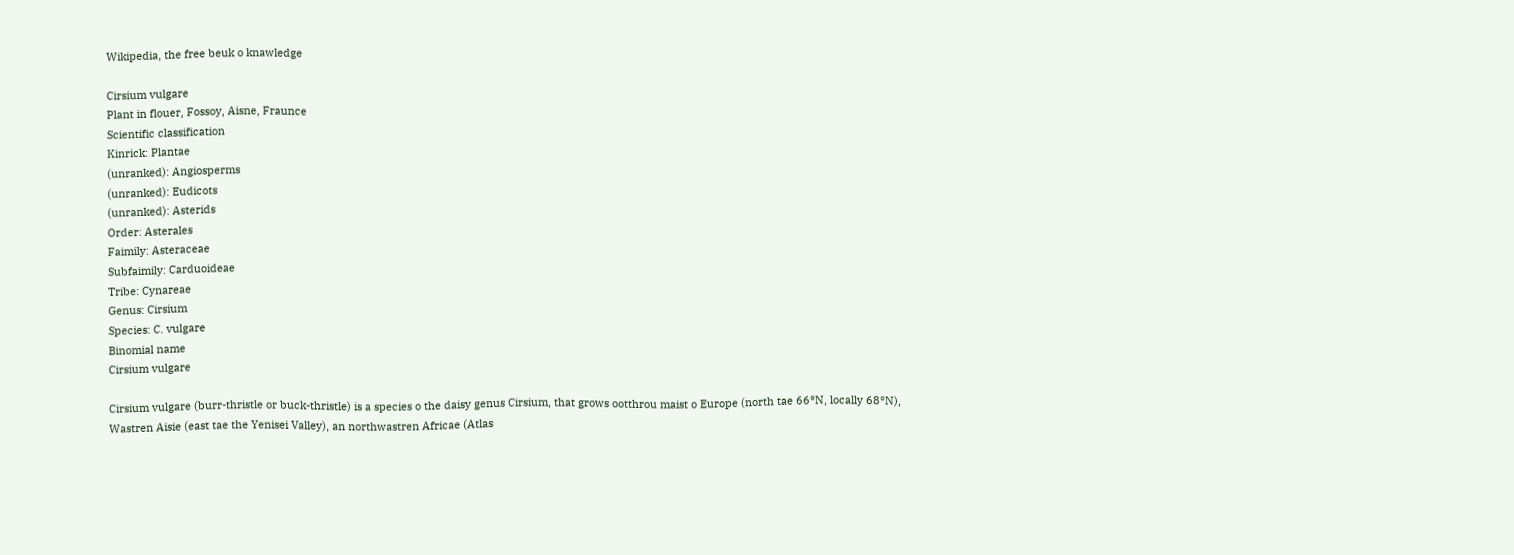Wikipedia, the free beuk o knawledge

Cirsium vulgare
Plant in flouer, Fossoy, Aisne, Fraunce
Scientific classification
Kinrick: Plantae
(unranked): Angiosperms
(unranked): Eudicots
(unranked): Asterids
Order: Asterales
Faimily: Asteraceae
Subfaimily: Carduoideae
Tribe: Cynareae
Genus: Cirsium
Species: C. vulgare
Binomial name
Cirsium vulgare

Cirsium vulgare (burr-thristle or buck-thristle) is a species o the daisy genus Cirsium, that grows ootthrou maist o Europe (north tae 66°N, locally 68°N), Wastren Aisie (east tae the Yenisei Valley), an northwastren Africae (Atlas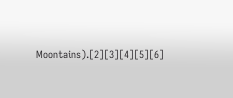Moontains).[2][3][4][5][6]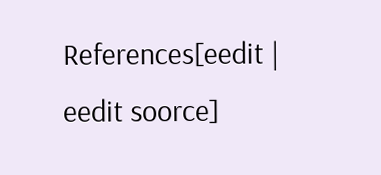References[eedit | eedit soorce]